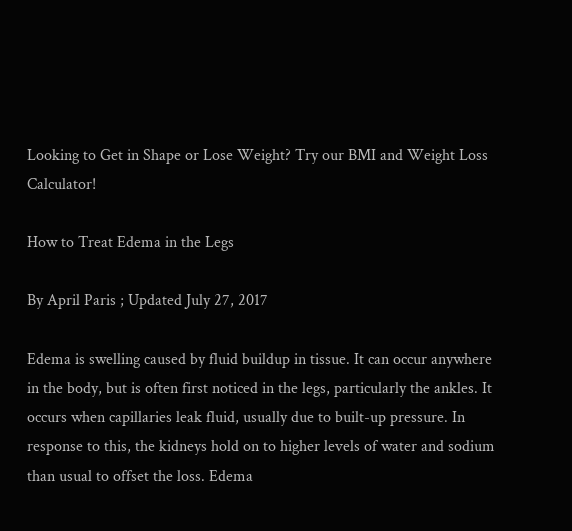Looking to Get in Shape or Lose Weight? Try our BMI and Weight Loss Calculator!

How to Treat Edema in the Legs

By April Paris ; Updated July 27, 2017

Edema is swelling caused by fluid buildup in tissue. It can occur anywhere in the body, but is often first noticed in the legs, particularly the ankles. It occurs when capillaries leak fluid, usually due to built-up pressure. In response to this, the kidneys hold on to higher levels of water and sodium than usual to offset the loss. Edema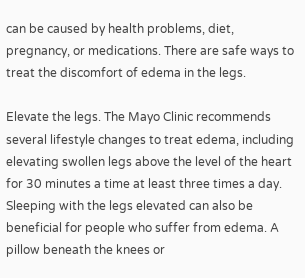can be caused by health problems, diet, pregnancy, or medications. There are safe ways to treat the discomfort of edema in the legs.

Elevate the legs. The Mayo Clinic recommends several lifestyle changes to treat edema, including elevating swollen legs above the level of the heart for 30 minutes a time at least three times a day. Sleeping with the legs elevated can also be beneficial for people who suffer from edema. A pillow beneath the knees or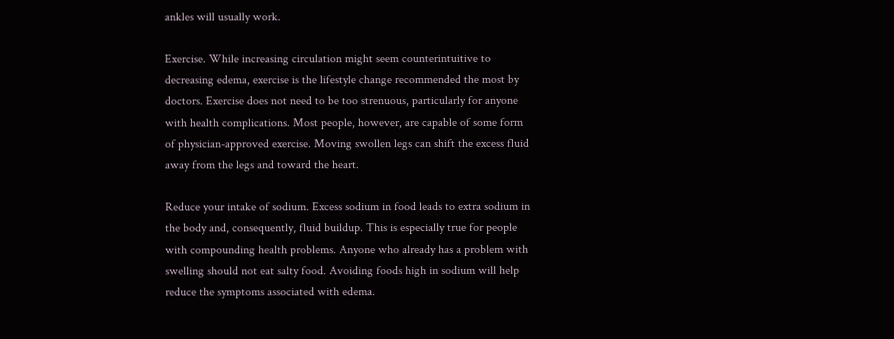ankles will usually work.

Exercise. While increasing circulation might seem counterintuitive to decreasing edema, exercise is the lifestyle change recommended the most by doctors. Exercise does not need to be too strenuous, particularly for anyone with health complications. Most people, however, are capable of some form of physician-approved exercise. Moving swollen legs can shift the excess fluid away from the legs and toward the heart.

Reduce your intake of sodium. Excess sodium in food leads to extra sodium in the body and, consequently, fluid buildup. This is especially true for people with compounding health problems. Anyone who already has a problem with swelling should not eat salty food. Avoiding foods high in sodium will help reduce the symptoms associated with edema.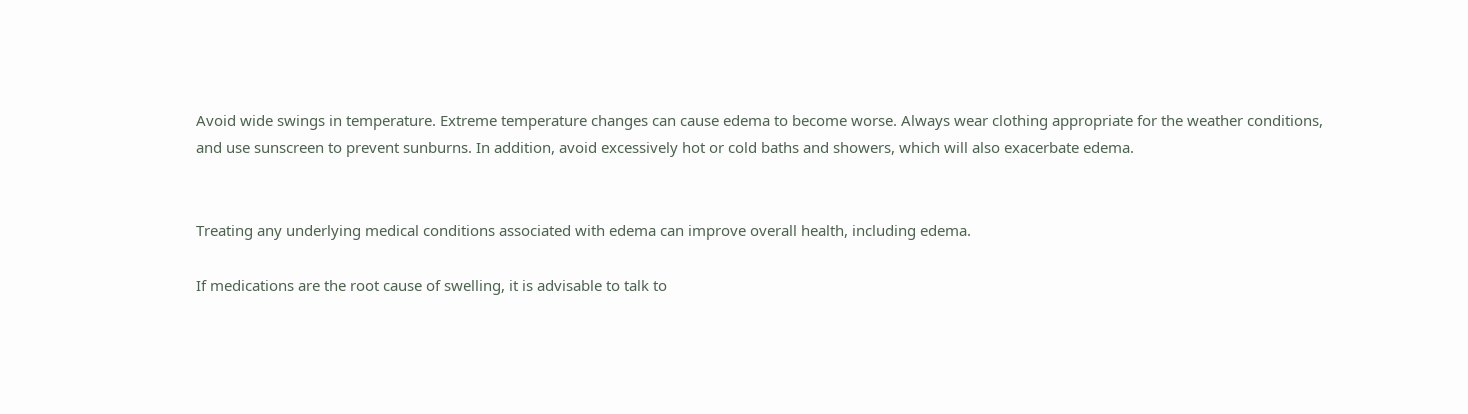Avoid wide swings in temperature. Extreme temperature changes can cause edema to become worse. Always wear clothing appropriate for the weather conditions, and use sunscreen to prevent sunburns. In addition, avoid excessively hot or cold baths and showers, which will also exacerbate edema.


Treating any underlying medical conditions associated with edema can improve overall health, including edema.

If medications are the root cause of swelling, it is advisable to talk to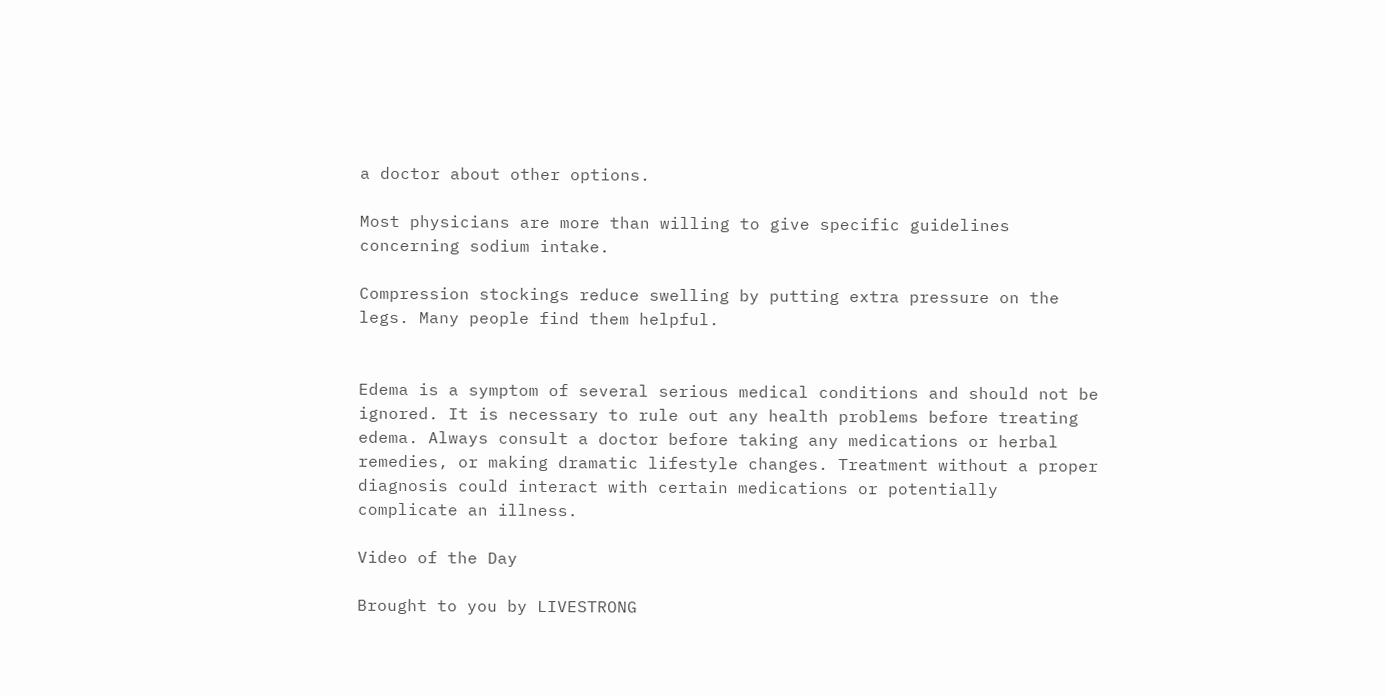a doctor about other options.

Most physicians are more than willing to give specific guidelines concerning sodium intake.

Compression stockings reduce swelling by putting extra pressure on the legs. Many people find them helpful.


Edema is a symptom of several serious medical conditions and should not be ignored. It is necessary to rule out any health problems before treating edema. Always consult a doctor before taking any medications or herbal remedies, or making dramatic lifestyle changes. Treatment without a proper diagnosis could interact with certain medications or potentially complicate an illness.

Video of the Day

Brought to you by LIVESTRONG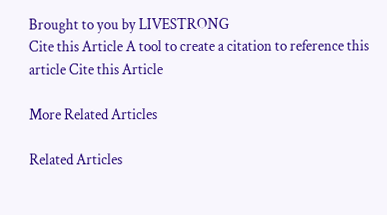Brought to you by LIVESTRONG
Cite this Article A tool to create a citation to reference this article Cite this Article

More Related Articles

Related Articles